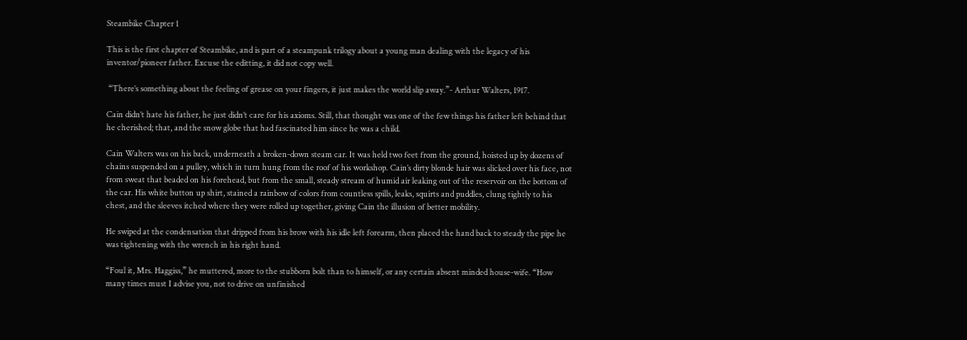Steambike Chapter 1

This is the first chapter of Steambike, and is part of a steampunk trilogy about a young man dealing with the legacy of his inventor/pioneer father. Excuse the editting, it did not copy well.

 “There’s something about the feeling of grease on your fingers, it just makes the world slip away.”- Arthur Walters, 1917.

Cain didn’t hate his father, he just didn’t care for his axioms. Still, that thought was one of the few things his father left behind that he cherished; that, and the snow globe that had fascinated him since he was a child.

Cain Walters was on his back, underneath a broken-down steam car. It was held two feet from the ground, hoisted up by dozens of chains suspended on a pulley, which in turn hung from the roof of his workshop. Cain’s dirty blonde hair was slicked over his face, not from sweat that beaded on his forehead, but from the small, steady stream of humid air leaking out of the reservoir on the bottom of the car. His white button up shirt, stained a rainbow of colors from countless spills, leaks, squirts and puddles, clung tightly to his chest, and the sleeves itched where they were rolled up together, giving Cain the illusion of better mobility.

He swiped at the condensation that dripped from his brow with his idle left forearm, then placed the hand back to steady the pipe he was tightening with the wrench in his right hand.

“Foul it, Mrs. Haggiss,” he muttered, more to the stubborn bolt than to himself, or any certain absent minded house-wife. “How many times must I advise you, not to drive on unfinished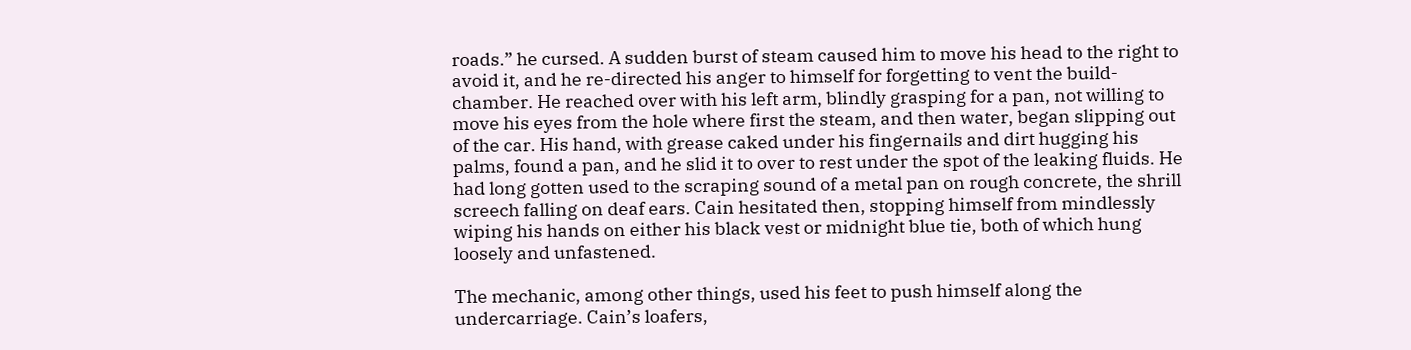roads.” he cursed. A sudden burst of steam caused him to move his head to the right to avoid it, and he re-directed his anger to himself for forgetting to vent the build-chamber. He reached over with his left arm, blindly grasping for a pan, not willing to move his eyes from the hole where first the steam, and then water, began slipping out of the car. His hand, with grease caked under his fingernails and dirt hugging his palms, found a pan, and he slid it to over to rest under the spot of the leaking fluids. He had long gotten used to the scraping sound of a metal pan on rough concrete, the shrill screech falling on deaf ears. Cain hesitated then, stopping himself from mindlessly wiping his hands on either his black vest or midnight blue tie, both of which hung loosely and unfastened.

The mechanic, among other things, used his feet to push himself along the undercarriage. Cain’s loafers,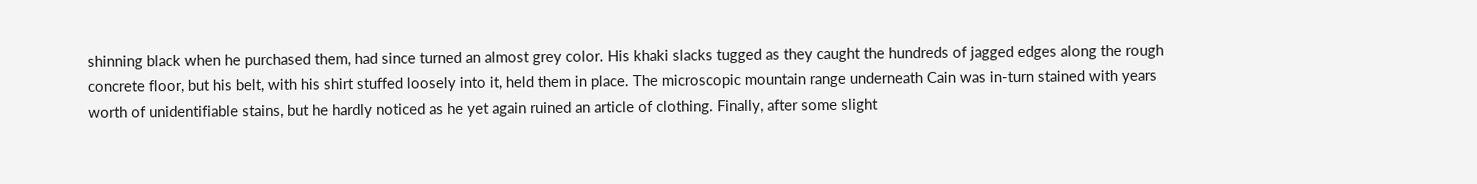shinning black when he purchased them, had since turned an almost grey color. His khaki slacks tugged as they caught the hundreds of jagged edges along the rough concrete floor, but his belt, with his shirt stuffed loosely into it, held them in place. The microscopic mountain range underneath Cain was in-turn stained with years worth of unidentifiable stains, but he hardly noticed as he yet again ruined an article of clothing. Finally, after some slight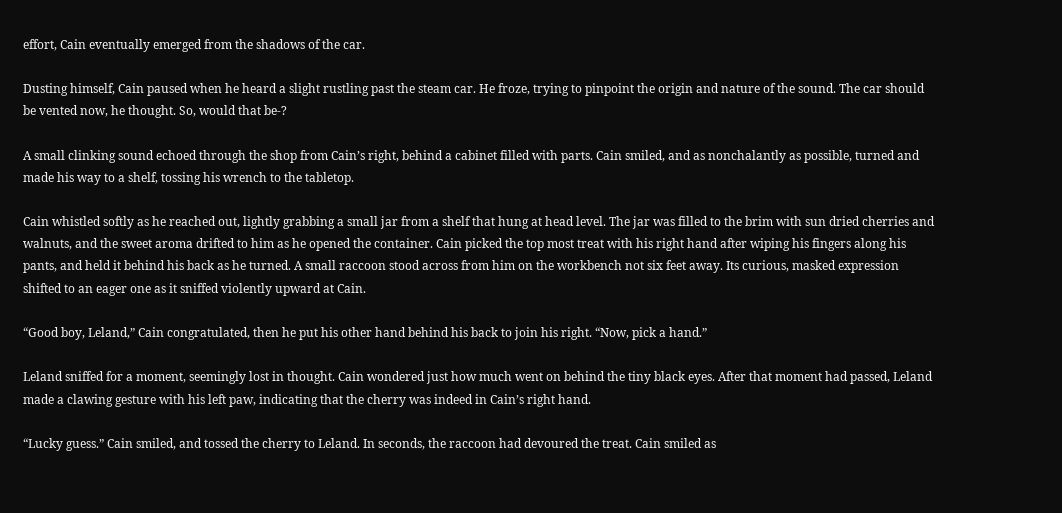effort, Cain eventually emerged from the shadows of the car.

Dusting himself, Cain paused when he heard a slight rustling past the steam car. He froze, trying to pinpoint the origin and nature of the sound. The car should be vented now, he thought. So, would that be-?

A small clinking sound echoed through the shop from Cain’s right, behind a cabinet filled with parts. Cain smiled, and as nonchalantly as possible, turned and made his way to a shelf, tossing his wrench to the tabletop.

Cain whistled softly as he reached out, lightly grabbing a small jar from a shelf that hung at head level. The jar was filled to the brim with sun dried cherries and walnuts, and the sweet aroma drifted to him as he opened the container. Cain picked the top most treat with his right hand after wiping his fingers along his pants, and held it behind his back as he turned. A small raccoon stood across from him on the workbench not six feet away. Its curious, masked expression shifted to an eager one as it sniffed violently upward at Cain.

“Good boy, Leland,” Cain congratulated, then he put his other hand behind his back to join his right. “Now, pick a hand.”

Leland sniffed for a moment, seemingly lost in thought. Cain wondered just how much went on behind the tiny black eyes. After that moment had passed, Leland made a clawing gesture with his left paw, indicating that the cherry was indeed in Cain’s right hand.

“Lucky guess.” Cain smiled, and tossed the cherry to Leland. In seconds, the raccoon had devoured the treat. Cain smiled as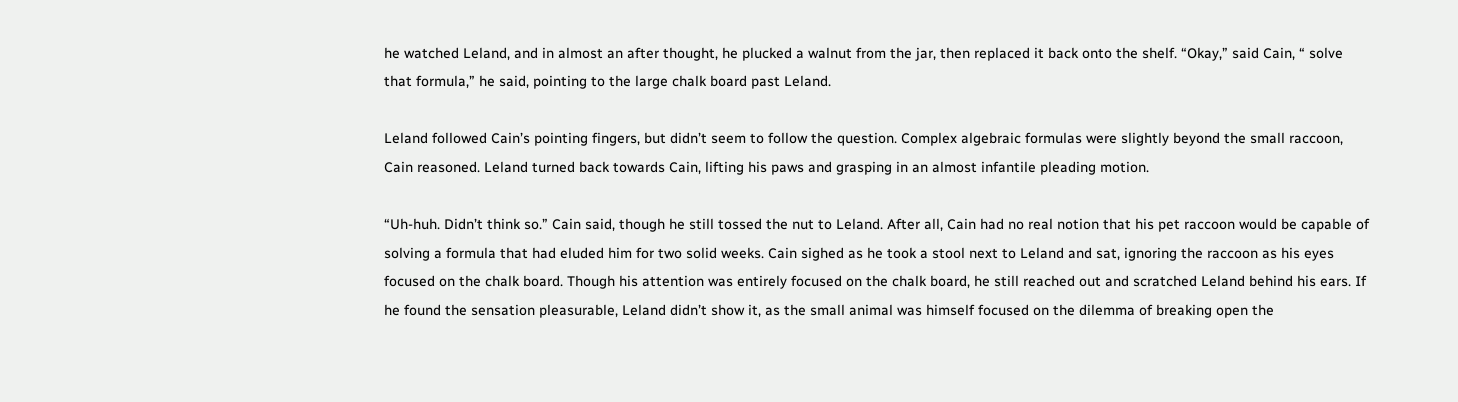he watched Leland, and in almost an after thought, he plucked a walnut from the jar, then replaced it back onto the shelf. “Okay,” said Cain, “ solve that formula,” he said, pointing to the large chalk board past Leland.

Leland followed Cain’s pointing fingers, but didn’t seem to follow the question. Complex algebraic formulas were slightly beyond the small raccoon, Cain reasoned. Leland turned back towards Cain, lifting his paws and grasping in an almost infantile pleading motion.

“Uh-huh. Didn’t think so.” Cain said, though he still tossed the nut to Leland. After all, Cain had no real notion that his pet raccoon would be capable of solving a formula that had eluded him for two solid weeks. Cain sighed as he took a stool next to Leland and sat, ignoring the raccoon as his eyes focused on the chalk board. Though his attention was entirely focused on the chalk board, he still reached out and scratched Leland behind his ears. If he found the sensation pleasurable, Leland didn’t show it, as the small animal was himself focused on the dilemma of breaking open the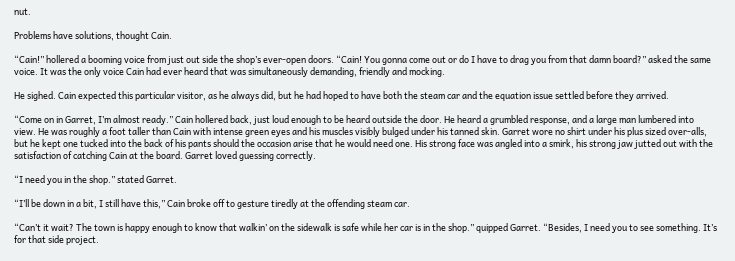nut.

Problems have solutions, thought Cain.

“Cain!” hollered a booming voice from just out side the shop’s ever-open doors. “Cain! You gonna come out or do I have to drag you from that damn board?” asked the same voice. It was the only voice Cain had ever heard that was simultaneously demanding, friendly and mocking.

He sighed. Cain expected this particular visitor, as he always did, but he had hoped to have both the steam car and the equation issue settled before they arrived.

“Come on in Garret, I’m almost ready.” Cain hollered back, just loud enough to be heard outside the door. He heard a grumbled response, and a large man lumbered into view. He was roughly a foot taller than Cain with intense green eyes and his muscles visibly bulged under his tanned skin. Garret wore no shirt under his plus sized over-alls, but he kept one tucked into the back of his pants should the occasion arise that he would need one. His strong face was angled into a smirk, his strong jaw jutted out with the satisfaction of catching Cain at the board. Garret loved guessing correctly.

“I need you in the shop.” stated Garret.

“I’ll be down in a bit, I still have this,” Cain broke off to gesture tiredly at the offending steam car.

“Can’t it wait? The town is happy enough to know that walkin’ on the sidewalk is safe while her car is in the shop.” quipped Garret. “Besides, I need you to see something. It’s for that side project.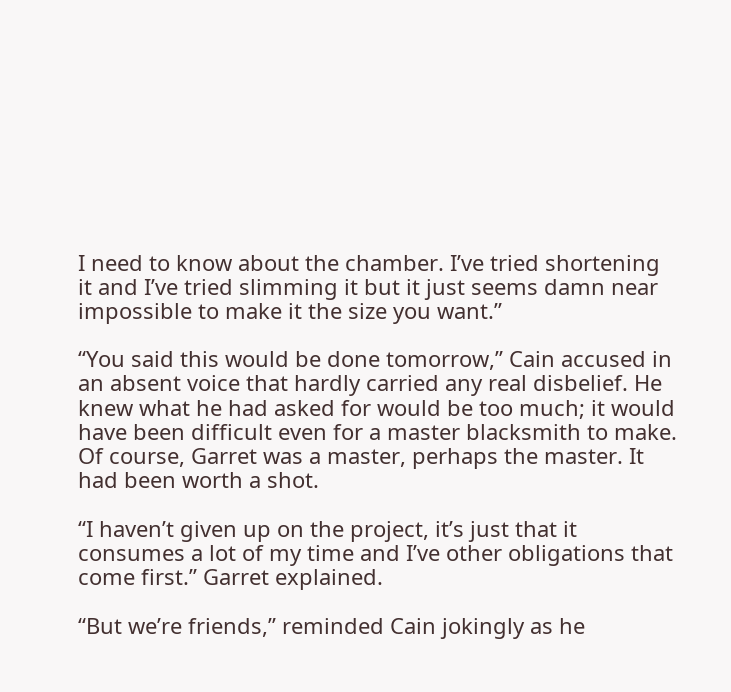I need to know about the chamber. I’ve tried shortening it and I’ve tried slimming it but it just seems damn near impossible to make it the size you want.”

“You said this would be done tomorrow,” Cain accused in an absent voice that hardly carried any real disbelief. He knew what he had asked for would be too much; it would have been difficult even for a master blacksmith to make. Of course, Garret was a master, perhaps the master. It had been worth a shot.

“I haven’t given up on the project, it’s just that it consumes a lot of my time and I’ve other obligations that come first.” Garret explained.

“But we’re friends,” reminded Cain jokingly as he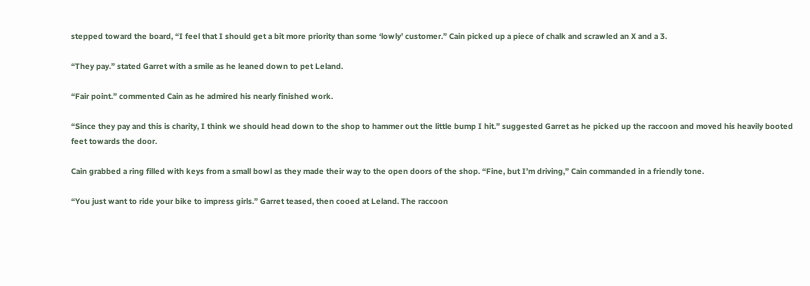stepped toward the board, “I feel that I should get a bit more priority than some ‘lowly’ customer.” Cain picked up a piece of chalk and scrawled an X and a 3.

“They pay.” stated Garret with a smile as he leaned down to pet Leland.

“Fair point.” commented Cain as he admired his nearly finished work.

“Since they pay and this is charity, I think we should head down to the shop to hammer out the little bump I hit.” suggested Garret as he picked up the raccoon and moved his heavily booted feet towards the door.

Cain grabbed a ring filled with keys from a small bowl as they made their way to the open doors of the shop. “Fine, but I’m driving,” Cain commanded in a friendly tone.

“You just want to ride your bike to impress girls.” Garret teased, then cooed at Leland. The raccoon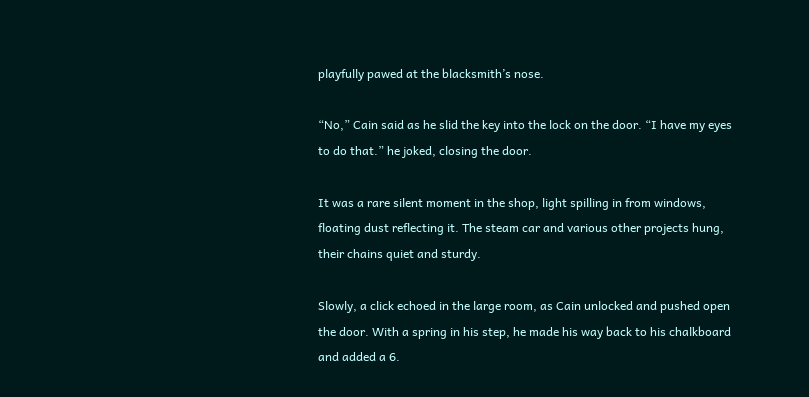playfully pawed at the blacksmith’s nose.

“No,” Cain said as he slid the key into the lock on the door. “I have my eyes to do that.” he joked, closing the door.

It was a rare silent moment in the shop, light spilling in from windows, floating dust reflecting it. The steam car and various other projects hung, their chains quiet and sturdy.

Slowly, a click echoed in the large room, as Cain unlocked and pushed open the door. With a spring in his step, he made his way back to his chalkboard and added a 6.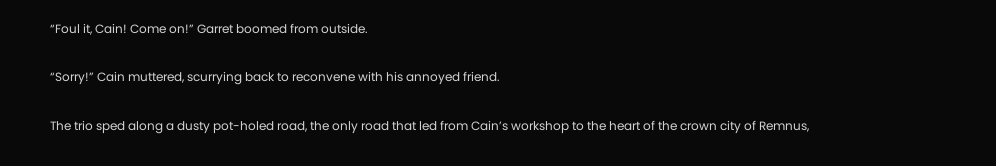“Foul it, Cain! Come on!” Garret boomed from outside.

“Sorry!” Cain muttered, scurrying back to reconvene with his annoyed friend.

The trio sped along a dusty pot-holed road, the only road that led from Cain’s workshop to the heart of the crown city of Remnus,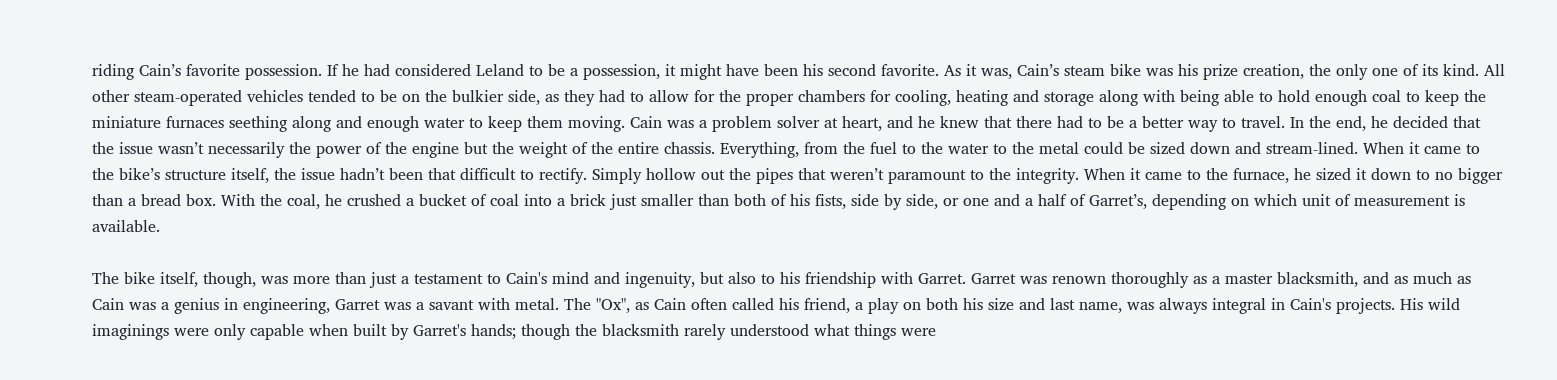riding Cain’s favorite possession. If he had considered Leland to be a possession, it might have been his second favorite. As it was, Cain’s steam bike was his prize creation, the only one of its kind. All other steam-operated vehicles tended to be on the bulkier side, as they had to allow for the proper chambers for cooling, heating and storage along with being able to hold enough coal to keep the miniature furnaces seething along and enough water to keep them moving. Cain was a problem solver at heart, and he knew that there had to be a better way to travel. In the end, he decided that the issue wasn’t necessarily the power of the engine but the weight of the entire chassis. Everything, from the fuel to the water to the metal could be sized down and stream-lined. When it came to the bike’s structure itself, the issue hadn’t been that difficult to rectify. Simply hollow out the pipes that weren’t paramount to the integrity. When it came to the furnace, he sized it down to no bigger than a bread box. With the coal, he crushed a bucket of coal into a brick just smaller than both of his fists, side by side, or one and a half of Garret’s, depending on which unit of measurement is available.

The bike itself, though, was more than just a testament to Cain's mind and ingenuity, but also to his friendship with Garret. Garret was renown thoroughly as a master blacksmith, and as much as Cain was a genius in engineering, Garret was a savant with metal. The "Ox", as Cain often called his friend, a play on both his size and last name, was always integral in Cain's projects. His wild imaginings were only capable when built by Garret's hands; though the blacksmith rarely understood what things were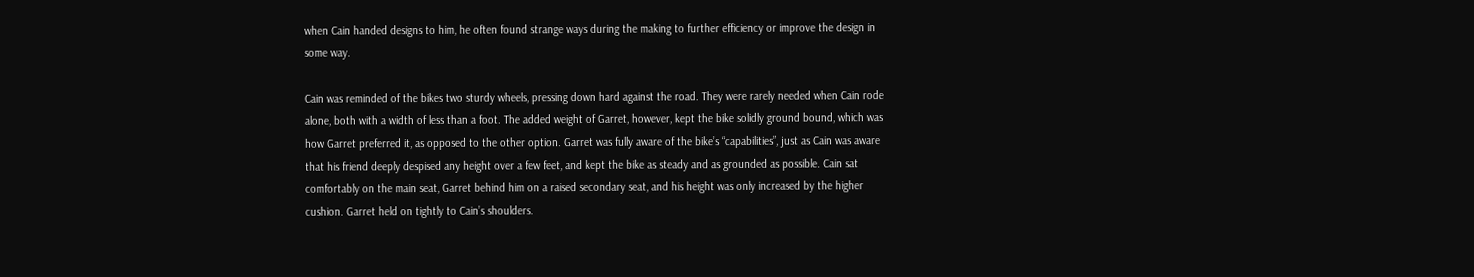when Cain handed designs to him, he often found strange ways during the making to further efficiency or improve the design in some way.

Cain was reminded of the bikes two sturdy wheels, pressing down hard against the road. They were rarely needed when Cain rode alone, both with a width of less than a foot. The added weight of Garret, however, kept the bike solidly ground bound, which was how Garret preferred it, as opposed to the other option. Garret was fully aware of the bike’s “capabilities”, just as Cain was aware that his friend deeply despised any height over a few feet, and kept the bike as steady and as grounded as possible. Cain sat comfortably on the main seat, Garret behind him on a raised secondary seat, and his height was only increased by the higher cushion. Garret held on tightly to Cain’s shoulders.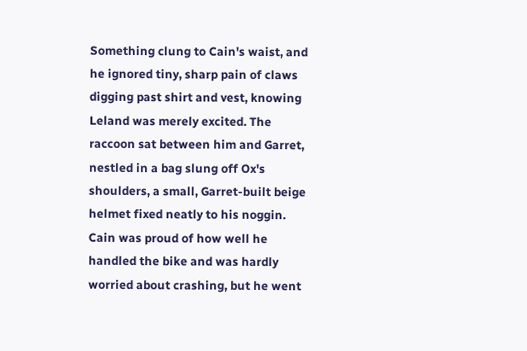Something clung to Cain's waist, and he ignored tiny, sharp pain of claws digging past shirt and vest, knowing Leland was merely excited. The raccoon sat between him and Garret, nestled in a bag slung off Ox's shoulders, a small, Garret-built beige helmet fixed neatly to his noggin. Cain was proud of how well he handled the bike and was hardly worried about crashing, but he went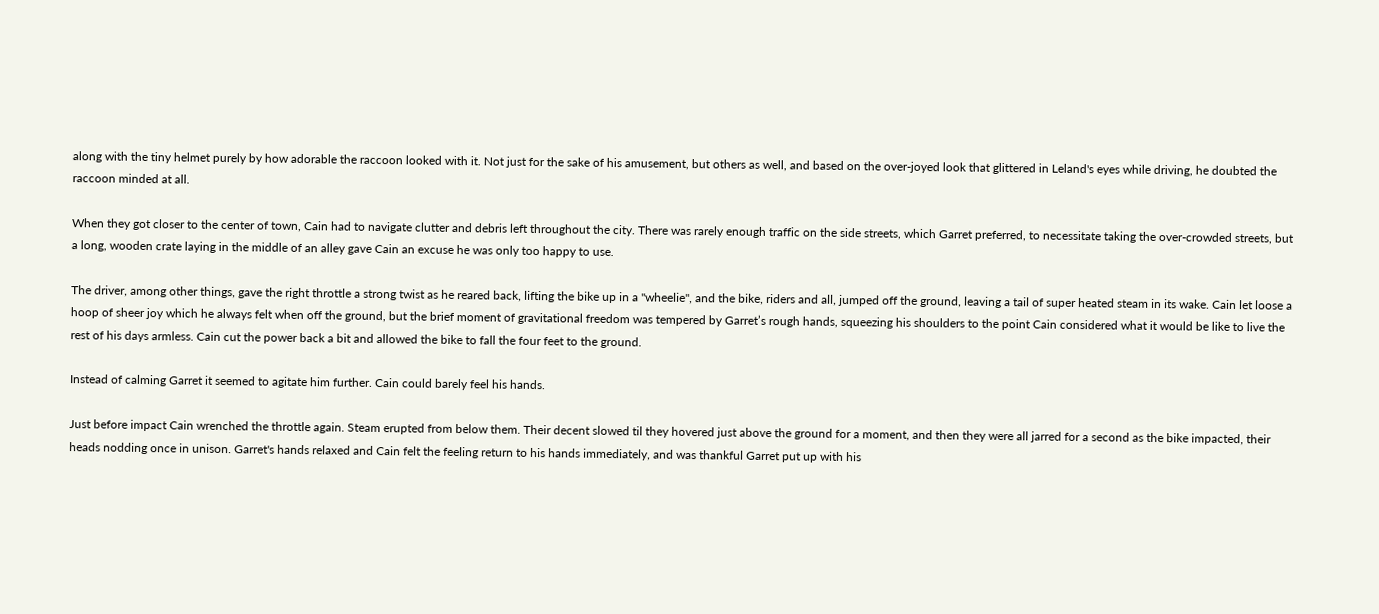along with the tiny helmet purely by how adorable the raccoon looked with it. Not just for the sake of his amusement, but others as well, and based on the over-joyed look that glittered in Leland's eyes while driving, he doubted the raccoon minded at all.

When they got closer to the center of town, Cain had to navigate clutter and debris left throughout the city. There was rarely enough traffic on the side streets, which Garret preferred, to necessitate taking the over-crowded streets, but a long, wooden crate laying in the middle of an alley gave Cain an excuse he was only too happy to use.

The driver, among other things, gave the right throttle a strong twist as he reared back, lifting the bike up in a "wheelie", and the bike, riders and all, jumped off the ground, leaving a tail of super heated steam in its wake. Cain let loose a hoop of sheer joy which he always felt when off the ground, but the brief moment of gravitational freedom was tempered by Garret’s rough hands, squeezing his shoulders to the point Cain considered what it would be like to live the rest of his days armless. Cain cut the power back a bit and allowed the bike to fall the four feet to the ground.

Instead of calming Garret it seemed to agitate him further. Cain could barely feel his hands.

Just before impact Cain wrenched the throttle again. Steam erupted from below them. Their decent slowed til they hovered just above the ground for a moment, and then they were all jarred for a second as the bike impacted, their heads nodding once in unison. Garret's hands relaxed and Cain felt the feeling return to his hands immediately, and was thankful Garret put up with his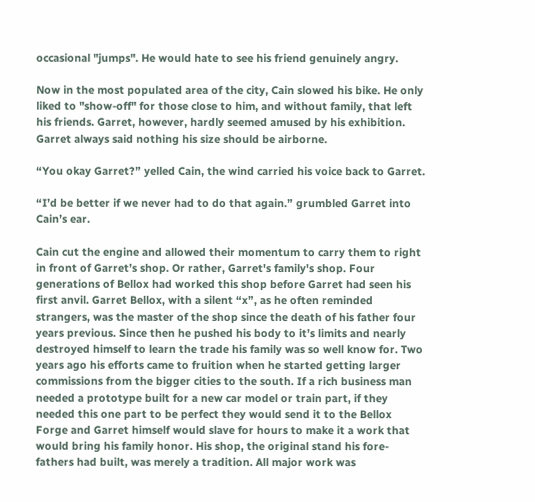occasional "jumps". He would hate to see his friend genuinely angry.

Now in the most populated area of the city, Cain slowed his bike. He only liked to "show-off" for those close to him, and without family, that left his friends. Garret, however, hardly seemed amused by his exhibition. Garret always said nothing his size should be airborne.

“You okay Garret?” yelled Cain, the wind carried his voice back to Garret.

“I’d be better if we never had to do that again.” grumbled Garret into Cain’s ear.

Cain cut the engine and allowed their momentum to carry them to right in front of Garret’s shop. Or rather, Garret's family's shop. Four generations of Bellox had worked this shop before Garret had seen his first anvil. Garret Bellox, with a silent “x”, as he often reminded strangers, was the master of the shop since the death of his father four years previous. Since then he pushed his body to it’s limits and nearly destroyed himself to learn the trade his family was so well know for. Two years ago his efforts came to fruition when he started getting larger commissions from the bigger cities to the south. If a rich business man needed a prototype built for a new car model or train part, if they needed this one part to be perfect they would send it to the Bellox Forge and Garret himself would slave for hours to make it a work that would bring his family honor. His shop, the original stand his fore-fathers had built, was merely a tradition. All major work was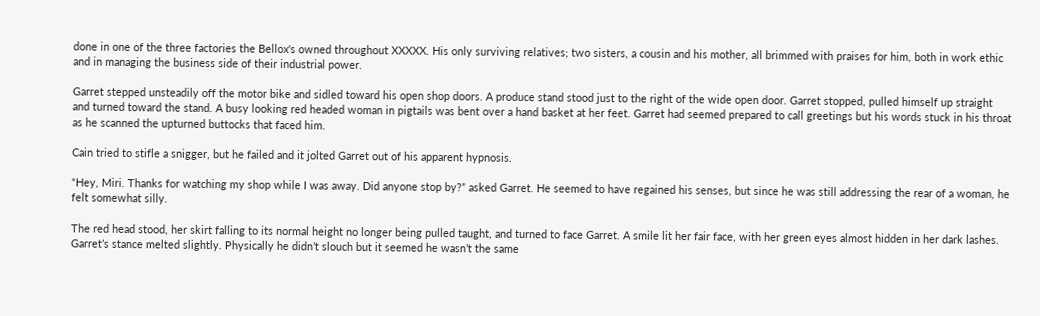done in one of the three factories the Bellox's owned throughout XXXXX. His only surviving relatives; two sisters, a cousin and his mother, all brimmed with praises for him, both in work ethic and in managing the business side of their industrial power.

Garret stepped unsteadily off the motor bike and sidled toward his open shop doors. A produce stand stood just to the right of the wide open door. Garret stopped, pulled himself up straight and turned toward the stand. A busy looking red headed woman in pigtails was bent over a hand basket at her feet. Garret had seemed prepared to call greetings but his words stuck in his throat as he scanned the upturned buttocks that faced him.

Cain tried to stifle a snigger, but he failed and it jolted Garret out of his apparent hypnosis.

“Hey, Miri. Thanks for watching my shop while I was away. Did anyone stop by?” asked Garret. He seemed to have regained his senses, but since he was still addressing the rear of a woman, he felt somewhat silly.

The red head stood, her skirt falling to its normal height no longer being pulled taught, and turned to face Garret. A smile lit her fair face, with her green eyes almost hidden in her dark lashes. Garret’s stance melted slightly. Physically he didn’t slouch but it seemed he wasn’t the same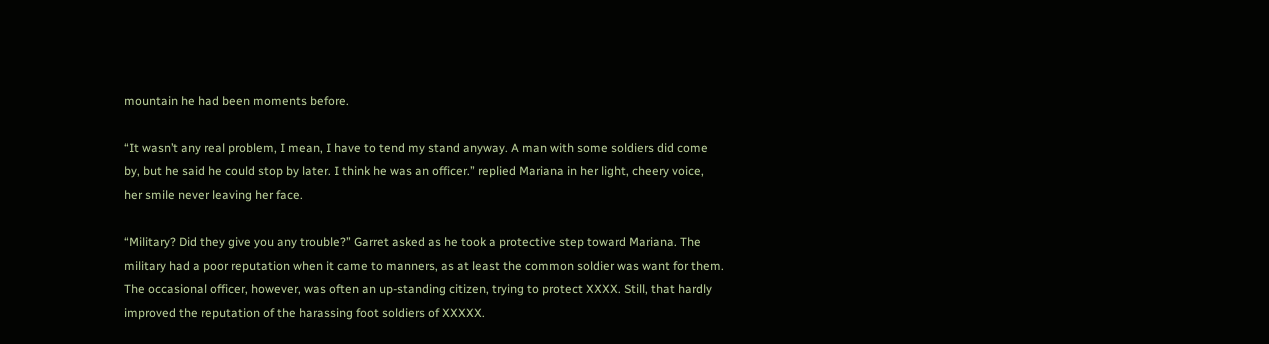mountain he had been moments before.

“It wasn’t any real problem, I mean, I have to tend my stand anyway. A man with some soldiers did come by, but he said he could stop by later. I think he was an officer.” replied Mariana in her light, cheery voice, her smile never leaving her face.

“Military? Did they give you any trouble?” Garret asked as he took a protective step toward Mariana. The military had a poor reputation when it came to manners, as at least the common soldier was want for them. The occasional officer, however, was often an up-standing citizen, trying to protect XXXX. Still, that hardly improved the reputation of the harassing foot soldiers of XXXXX.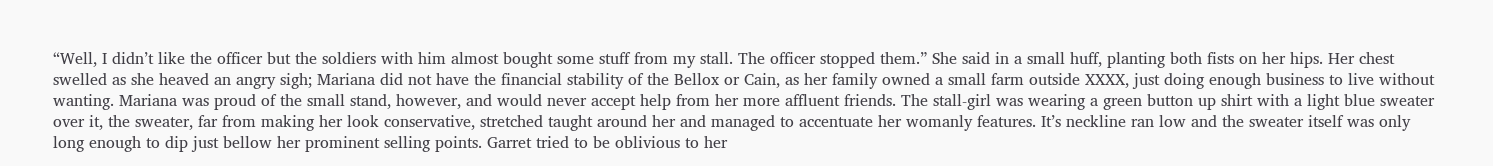“Well, I didn’t like the officer but the soldiers with him almost bought some stuff from my stall. The officer stopped them.” She said in a small huff, planting both fists on her hips. Her chest swelled as she heaved an angry sigh; Mariana did not have the financial stability of the Bellox or Cain, as her family owned a small farm outside XXXX, just doing enough business to live without wanting. Mariana was proud of the small stand, however, and would never accept help from her more affluent friends. The stall-girl was wearing a green button up shirt with a light blue sweater over it, the sweater, far from making her look conservative, stretched taught around her and managed to accentuate her womanly features. It’s neckline ran low and the sweater itself was only long enough to dip just bellow her prominent selling points. Garret tried to be oblivious to her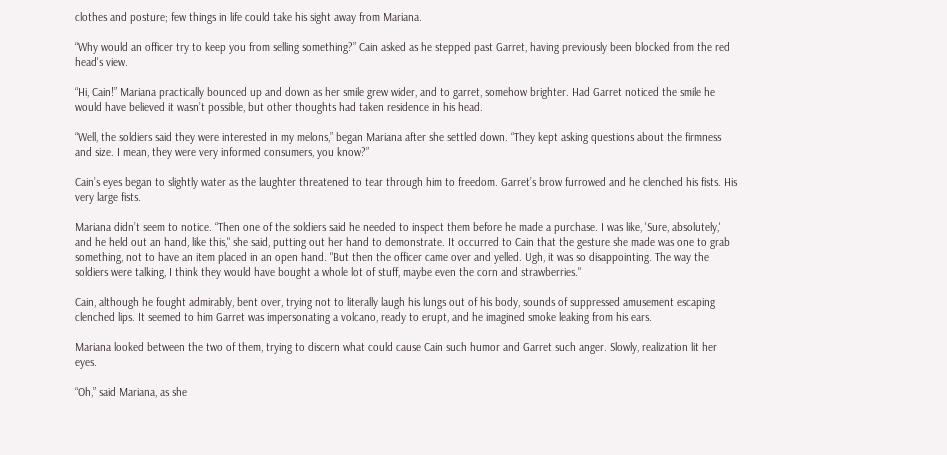clothes and posture; few things in life could take his sight away from Mariana.

“Why would an officer try to keep you from selling something?” Cain asked as he stepped past Garret, having previously been blocked from the red head's view.

“Hi, Cain!” Mariana practically bounced up and down as her smile grew wider, and to garret, somehow brighter. Had Garret noticed the smile he would have believed it wasn’t possible, but other thoughts had taken residence in his head.

“Well, the soldiers said they were interested in my melons,” began Mariana after she settled down. “They kept asking questions about the firmness and size. I mean, they were very informed consumers, you know?”

Cain’s eyes began to slightly water as the laughter threatened to tear through him to freedom. Garret’s brow furrowed and he clenched his fists. His very large fists.

Mariana didn’t seem to notice. “Then one of the soldiers said he needed to inspect them before he made a purchase. I was like, 'Sure, absolutely,' and he held out an hand, like this," she said, putting out her hand to demonstrate. It occurred to Cain that the gesture she made was one to grab something, not to have an item placed in an open hand. "But then the officer came over and yelled. Ugh, it was so disappointing. The way the soldiers were talking, I think they would have bought a whole lot of stuff, maybe even the corn and strawberries."

Cain, although he fought admirably, bent over, trying not to literally laugh his lungs out of his body, sounds of suppressed amusement escaping clenched lips. It seemed to him Garret was impersonating a volcano, ready to erupt, and he imagined smoke leaking from his ears.

Mariana looked between the two of them, trying to discern what could cause Cain such humor and Garret such anger. Slowly, realization lit her eyes.

“Oh,” said Mariana, as she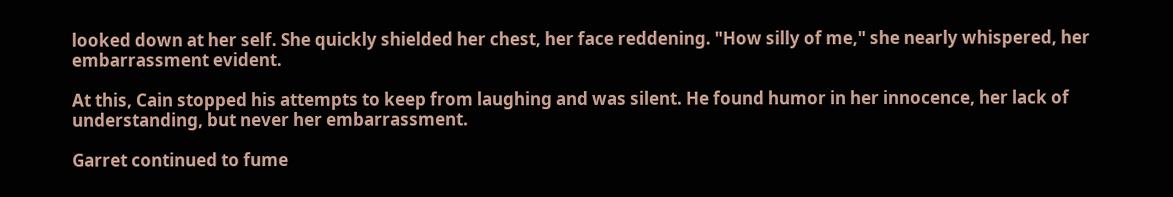looked down at her self. She quickly shielded her chest, her face reddening. "How silly of me," she nearly whispered, her embarrassment evident.

At this, Cain stopped his attempts to keep from laughing and was silent. He found humor in her innocence, her lack of understanding, but never her embarrassment.

Garret continued to fume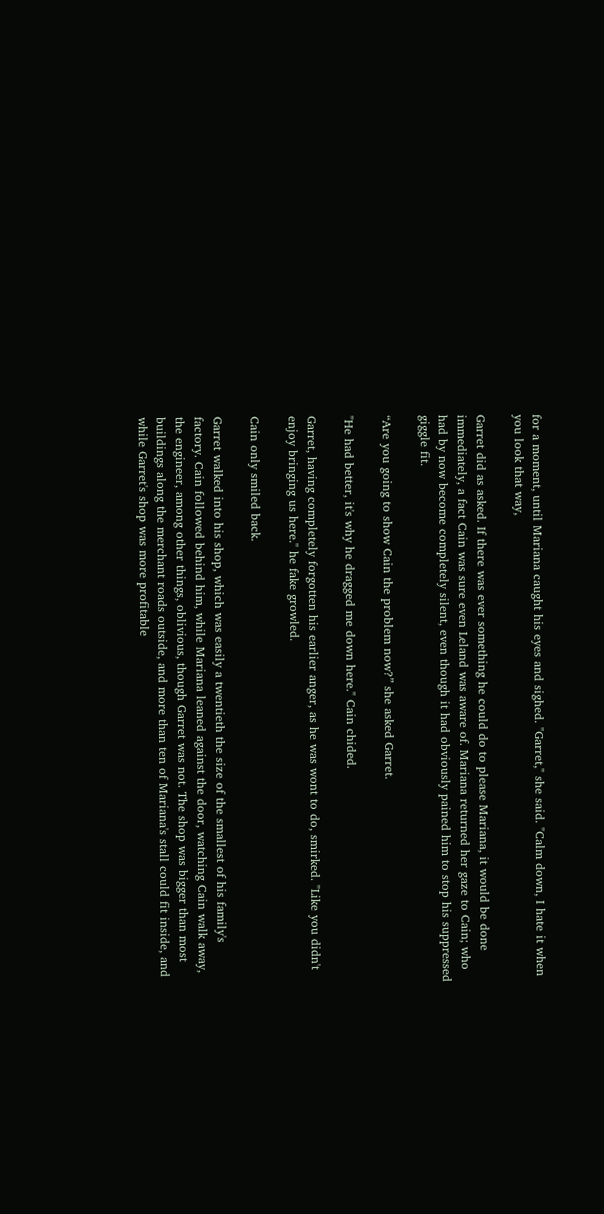for a moment, until Mariana caught his eyes and sighed. "Garret," she said. "Calm down, I hate it when you look that way,

Garret did as asked. If there was ever something he could do to please Mariana, it would be done immediately, a fact Cain was sure even Leland was aware of. Mariana returned her gaze to Cain; who had by now become completely silent, even though it had obviously pained him to stop his suppressed giggle fit.

“Are you going to show Cain the problem now?” she asked Garret.

"He had better, it's why he dragged me down here." Cain chided.

Garret, having completely forgotten his earlier anger, as he was wont to do, smirked. "Like you didn't enjoy bringing us here." he fake growled.

Cain only smiled back.

Garret walked into his shop, which was easily a twentieth the size of the smallest of his family's factory. Cain followed behind him, while Mariana leaned against the door, watching Cain walk away, the engineer, among other things, oblivious, though Garret was not. The shop was bigger than most buildings along the merchant roads outside, and more than ten of Mariana's stall could fit inside, and while Garret's shop was more profitable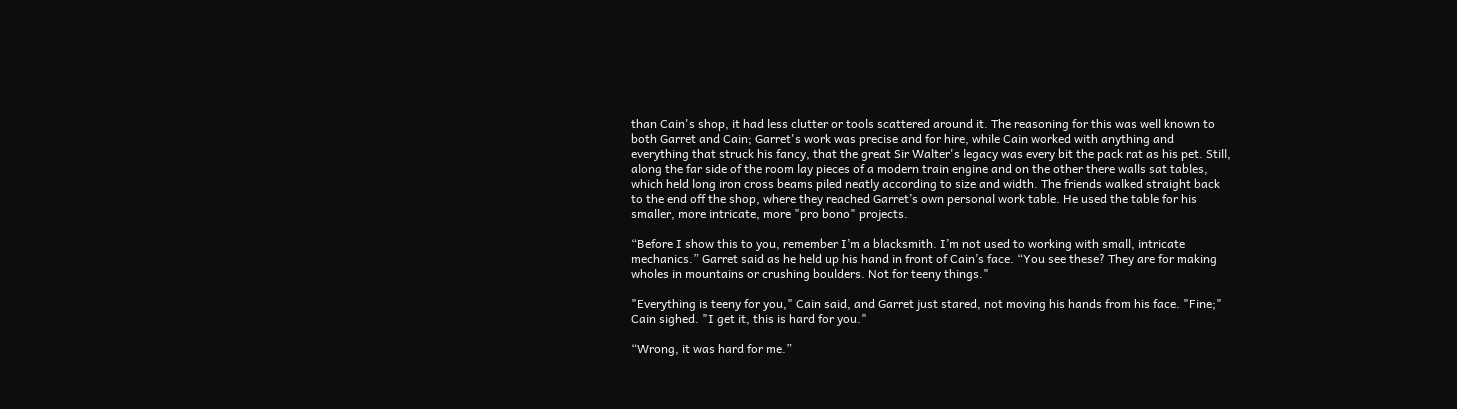than Cain's shop, it had less clutter or tools scattered around it. The reasoning for this was well known to both Garret and Cain; Garret's work was precise and for hire, while Cain worked with anything and everything that struck his fancy, that the great Sir Walter's legacy was every bit the pack rat as his pet. Still, along the far side of the room lay pieces of a modern train engine and on the other there walls sat tables, which held long iron cross beams piled neatly according to size and width. The friends walked straight back to the end off the shop, where they reached Garret’s own personal work table. He used the table for his smaller, more intricate, more "pro bono" projects.

“Before I show this to you, remember I’m a blacksmith. I’m not used to working with small, intricate mechanics.” Garret said as he held up his hand in front of Cain’s face. “You see these? They are for making wholes in mountains or crushing boulders. Not for teeny things."

"Everything is teeny for you," Cain said, and Garret just stared, not moving his hands from his face. "Fine;" Cain sighed. "I get it, this is hard for you."

“Wrong, it was hard for me.”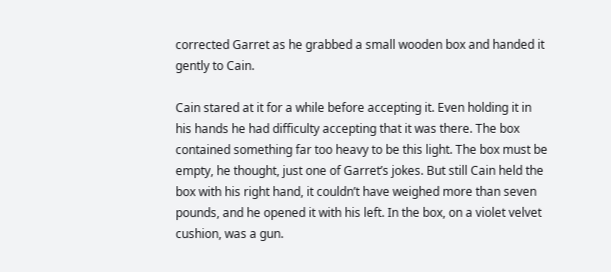corrected Garret as he grabbed a small wooden box and handed it gently to Cain.

Cain stared at it for a while before accepting it. Even holding it in his hands he had difficulty accepting that it was there. The box contained something far too heavy to be this light. The box must be empty, he thought, just one of Garret’s jokes. But still Cain held the box with his right hand, it couldn’t have weighed more than seven pounds, and he opened it with his left. In the box, on a violet velvet cushion, was a gun.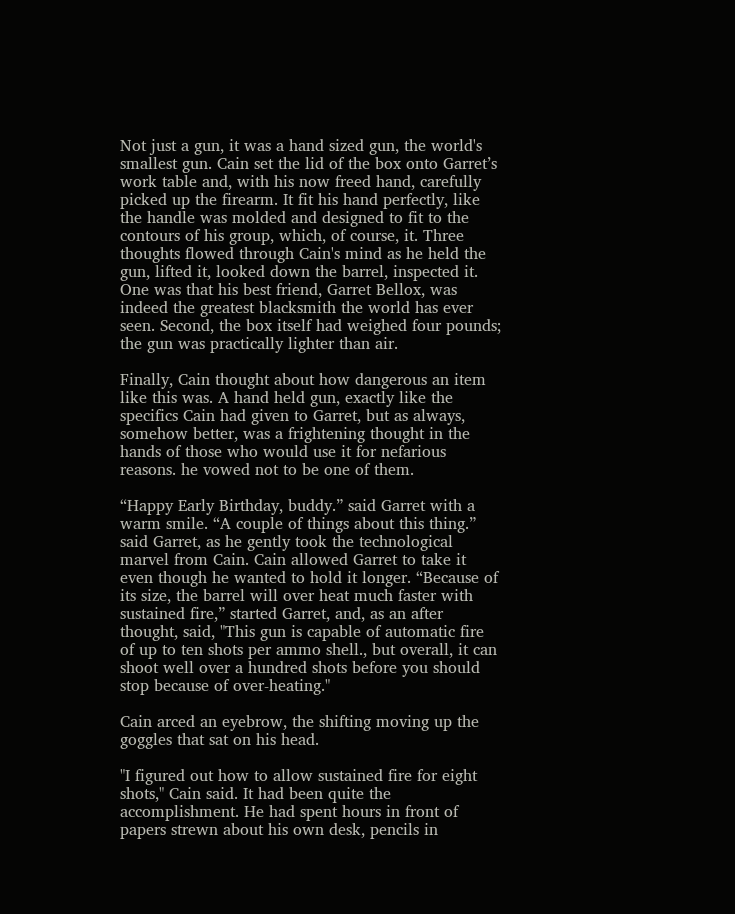Not just a gun, it was a hand sized gun, the world's smallest gun. Cain set the lid of the box onto Garret’s work table and, with his now freed hand, carefully picked up the firearm. It fit his hand perfectly, like the handle was molded and designed to fit to the contours of his group, which, of course, it. Three thoughts flowed through Cain's mind as he held the gun, lifted it, looked down the barrel, inspected it. One was that his best friend, Garret Bellox, was indeed the greatest blacksmith the world has ever seen. Second, the box itself had weighed four pounds; the gun was practically lighter than air.

Finally, Cain thought about how dangerous an item like this was. A hand held gun, exactly like the specifics Cain had given to Garret, but as always, somehow better, was a frightening thought in the hands of those who would use it for nefarious reasons. he vowed not to be one of them.

“Happy Early Birthday, buddy.” said Garret with a warm smile. “A couple of things about this thing.” said Garret, as he gently took the technological marvel from Cain. Cain allowed Garret to take it even though he wanted to hold it longer. “Because of its size, the barrel will over heat much faster with sustained fire,” started Garret, and, as an after thought, said, "This gun is capable of automatic fire of up to ten shots per ammo shell., but overall, it can shoot well over a hundred shots before you should stop because of over-heating."

Cain arced an eyebrow, the shifting moving up the goggles that sat on his head.

"I figured out how to allow sustained fire for eight shots," Cain said. It had been quite the accomplishment. He had spent hours in front of papers strewn about his own desk, pencils in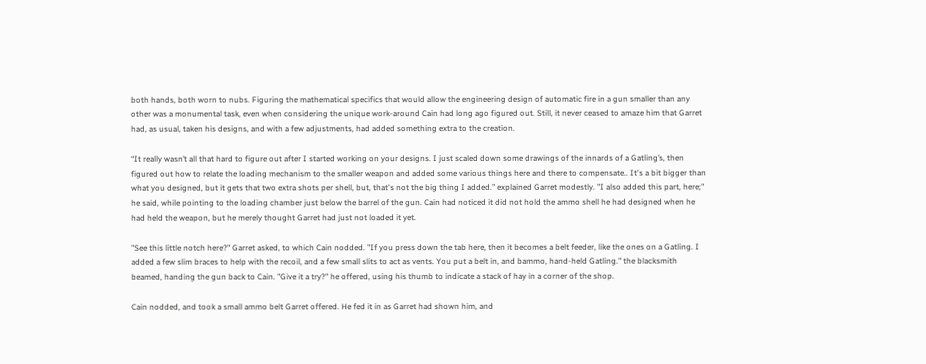both hands, both worn to nubs. Figuring the mathematical specifics that would allow the engineering design of automatic fire in a gun smaller than any other was a monumental task, even when considering the unique work-around Cain had long ago figured out. Still, it never ceased to amaze him that Garret had, as usual, taken his designs, and with a few adjustments, had added something extra to the creation.

“It really wasn’t all that hard to figure out after I started working on your designs. I just scaled down some drawings of the innards of a Gatling’s, then figured out how to relate the loading mechanism to the smaller weapon and added some various things here and there to compensate.. It's a bit bigger than what you designed, but it gets that two extra shots per shell, but, that's not the big thing I added.” explained Garret modestly. "I also added this part, here;" he said, while pointing to the loading chamber just below the barrel of the gun. Cain had noticed it did not hold the ammo shell he had designed when he had held the weapon, but he merely thought Garret had just not loaded it yet.

"See this little notch here?" Garret asked, to which Cain nodded. "If you press down the tab here, then it becomes a belt feeder, like the ones on a Gatling. I added a few slim braces to help with the recoil, and a few small slits to act as vents. You put a belt in, and bammo, hand-held Gatling." the blacksmith beamed, handing the gun back to Cain. "Give it a try?" he offered, using his thumb to indicate a stack of hay in a corner of the shop.

Cain nodded, and took a small ammo belt Garret offered. He fed it in as Garret had shown him, and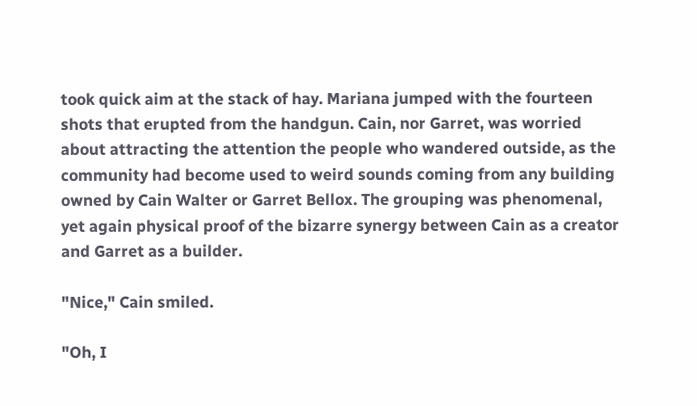took quick aim at the stack of hay. Mariana jumped with the fourteen shots that erupted from the handgun. Cain, nor Garret, was worried about attracting the attention the people who wandered outside, as the community had become used to weird sounds coming from any building owned by Cain Walter or Garret Bellox. The grouping was phenomenal, yet again physical proof of the bizarre synergy between Cain as a creator and Garret as a builder.

"Nice," Cain smiled.

"Oh, I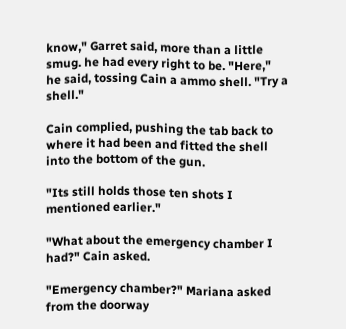know," Garret said, more than a little smug. he had every right to be. "Here," he said, tossing Cain a ammo shell. "Try a shell."

Cain complied, pushing the tab back to where it had been and fitted the shell into the bottom of the gun.

"Its still holds those ten shots I mentioned earlier."

"What about the emergency chamber I had?" Cain asked.

"Emergency chamber?" Mariana asked from the doorway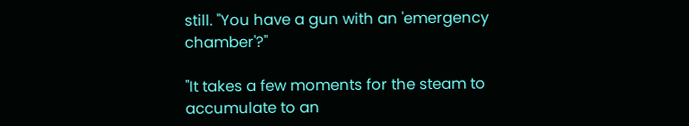still. "You have a gun with an 'emergency chamber'?"

"It takes a few moments for the steam to accumulate to an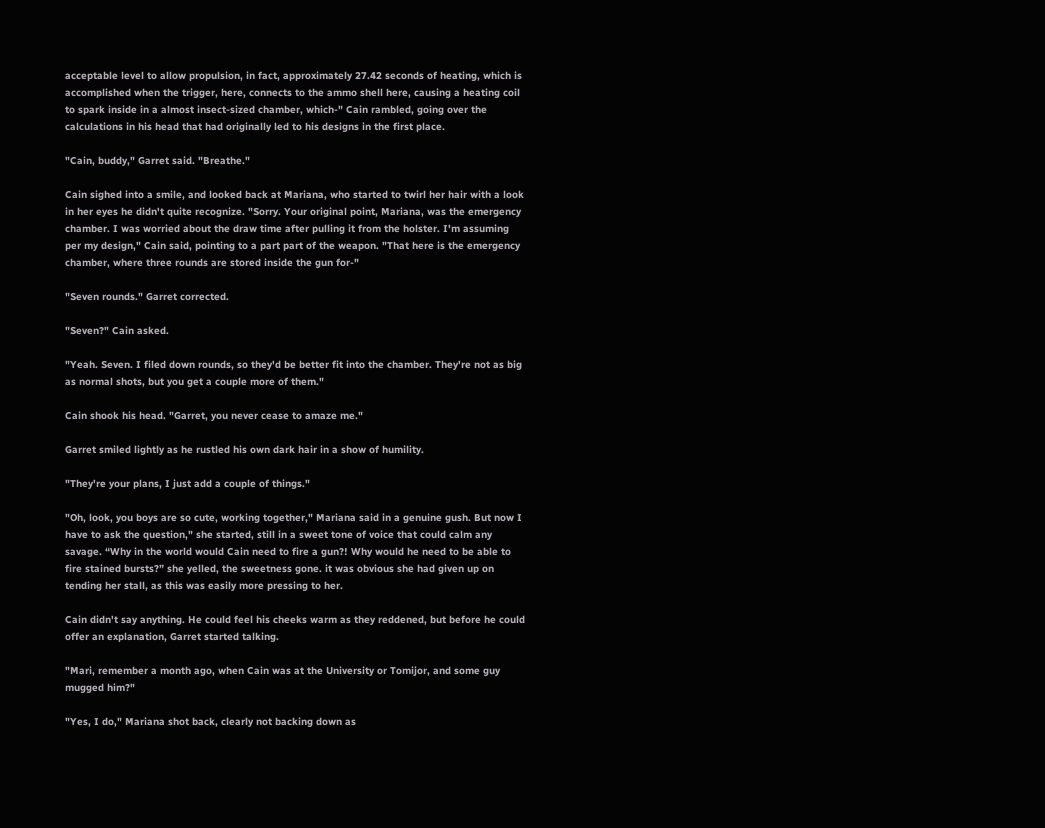acceptable level to allow propulsion, in fact, approximately 27.42 seconds of heating, which is accomplished when the trigger, here, connects to the ammo shell here, causing a heating coil to spark inside in a almost insect-sized chamber, which-" Cain rambled, going over the calculations in his head that had originally led to his designs in the first place.

"Cain, buddy," Garret said. "Breathe."

Cain sighed into a smile, and looked back at Mariana, who started to twirl her hair with a look in her eyes he didn't quite recognize. "Sorry. Your original point, Mariana, was the emergency chamber. I was worried about the draw time after pulling it from the holster. I'm assuming per my design," Cain said, pointing to a part part of the weapon. "That here is the emergency chamber, where three rounds are stored inside the gun for-"

"Seven rounds." Garret corrected.

"Seven?" Cain asked.

"Yeah. Seven. I filed down rounds, so they'd be better fit into the chamber. They're not as big as normal shots, but you get a couple more of them."

Cain shook his head. "Garret, you never cease to amaze me."

Garret smiled lightly as he rustled his own dark hair in a show of humility.

"They're your plans, I just add a couple of things."

"Oh, look, you boys are so cute, working together," Mariana said in a genuine gush. But now I have to ask the question," she started, still in a sweet tone of voice that could calm any savage. “Why in the world would Cain need to fire a gun?! Why would he need to be able to fire stained bursts?” she yelled, the sweetness gone. it was obvious she had given up on tending her stall, as this was easily more pressing to her.

Cain didn't say anything. He could feel his cheeks warm as they reddened, but before he could offer an explanation, Garret started talking.

"Mari, remember a month ago, when Cain was at the University or Tomijor, and some guy mugged him?"

"Yes, I do," Mariana shot back, clearly not backing down as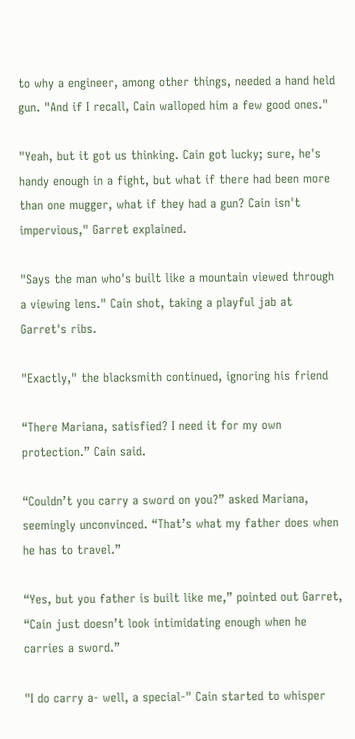to why a engineer, among other things, needed a hand held gun. "And if I recall, Cain walloped him a few good ones."

"Yeah, but it got us thinking. Cain got lucky; sure, he's handy enough in a fight, but what if there had been more than one mugger, what if they had a gun? Cain isn't impervious," Garret explained.

"Says the man who's built like a mountain viewed through a viewing lens." Cain shot, taking a playful jab at Garret's ribs.

"Exactly," the blacksmith continued, ignoring his friend

“There Mariana, satisfied? I need it for my own protection.” Cain said.

“Couldn’t you carry a sword on you?” asked Mariana, seemingly unconvinced. “That’s what my father does when he has to travel.”

“Yes, but you father is built like me,” pointed out Garret, “Cain just doesn’t look intimidating enough when he carries a sword.”

"I do carry a- well, a special-" Cain started to whisper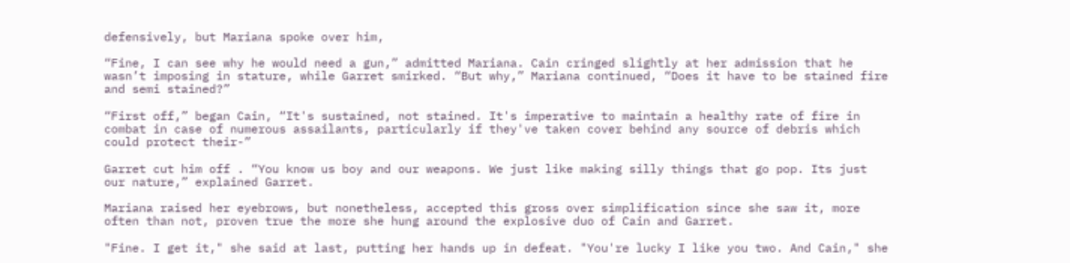defensively, but Mariana spoke over him,

“Fine, I can see why he would need a gun,” admitted Mariana. Cain cringed slightly at her admission that he wasn’t imposing in stature, while Garret smirked. “But why,” Mariana continued, “Does it have to be stained fire and semi stained?”

“First off,” began Cain, “It's sustained, not stained. It's imperative to maintain a healthy rate of fire in combat in case of numerous assailants, particularly if they've taken cover behind any source of debris which could protect their-”

Garret cut him off . “You know us boy and our weapons. We just like making silly things that go pop. Its just our nature,” explained Garret.

Mariana raised her eyebrows, but nonetheless, accepted this gross over simplification since she saw it, more often than not, proven true the more she hung around the explosive duo of Cain and Garret.

"Fine. I get it," she said at last, putting her hands up in defeat. "You're lucky I like you two. And Cain," she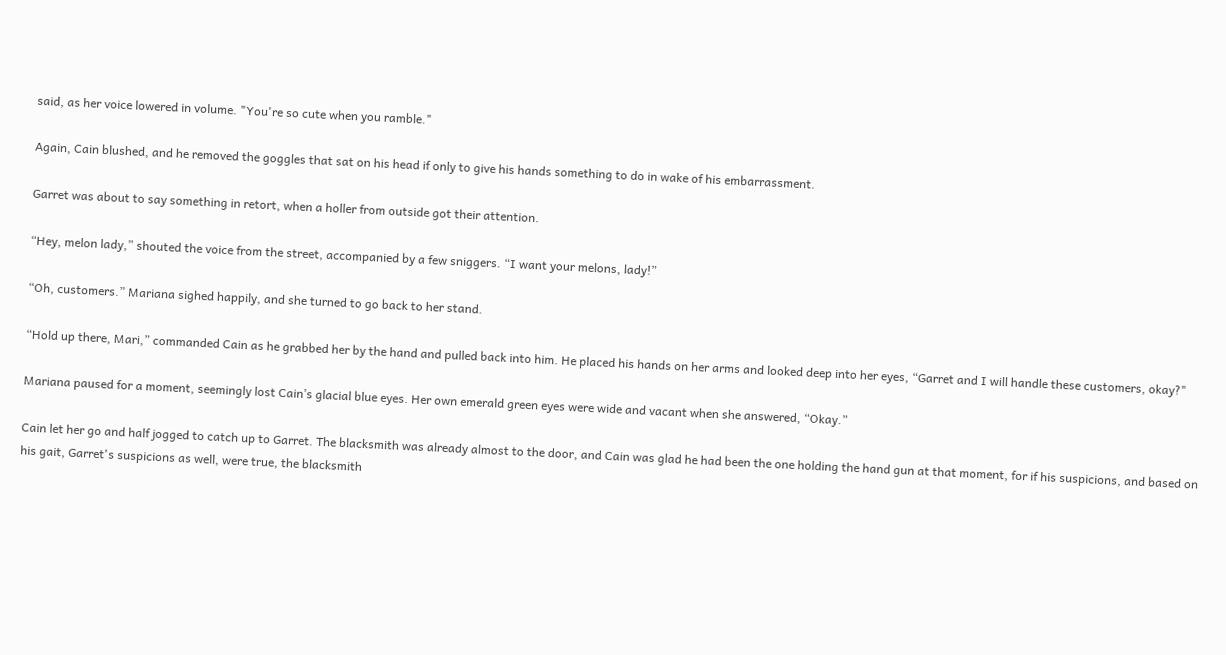said, as her voice lowered in volume. "You're so cute when you ramble."

Again, Cain blushed, and he removed the goggles that sat on his head if only to give his hands something to do in wake of his embarrassment.

Garret was about to say something in retort, when a holler from outside got their attention.

“Hey, melon lady,” shouted the voice from the street, accompanied by a few sniggers. “I want your melons, lady!”

“Oh, customers.” Mariana sighed happily, and she turned to go back to her stand.

“Hold up there, Mari,” commanded Cain as he grabbed her by the hand and pulled back into him. He placed his hands on her arms and looked deep into her eyes, “Garret and I will handle these customers, okay?"

Mariana paused for a moment, seemingly lost Cain’s glacial blue eyes. Her own emerald green eyes were wide and vacant when she answered, “Okay.”

Cain let her go and half jogged to catch up to Garret. The blacksmith was already almost to the door, and Cain was glad he had been the one holding the hand gun at that moment, for if his suspicions, and based on his gait, Garret's suspicions as well, were true, the blacksmith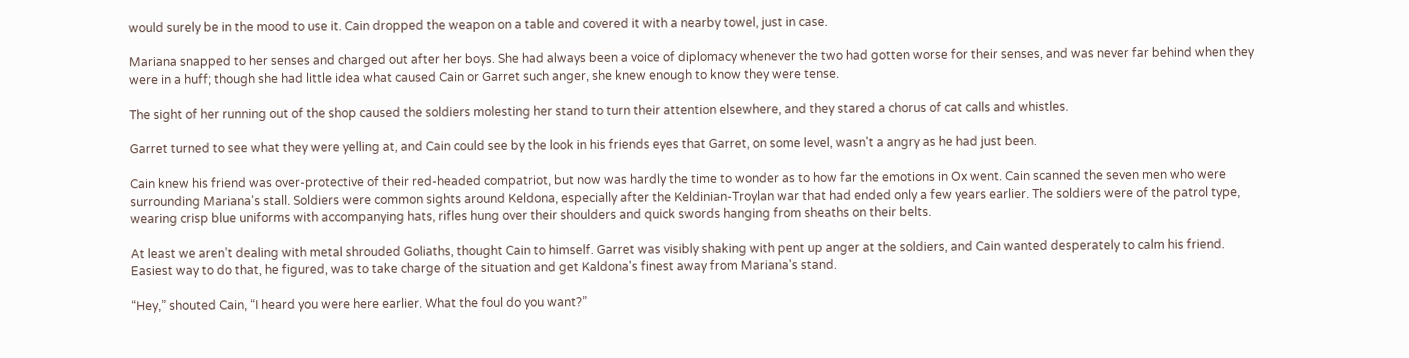would surely be in the mood to use it. Cain dropped the weapon on a table and covered it with a nearby towel, just in case.

Mariana snapped to her senses and charged out after her boys. She had always been a voice of diplomacy whenever the two had gotten worse for their senses, and was never far behind when they were in a huff; though she had little idea what caused Cain or Garret such anger, she knew enough to know they were tense.

The sight of her running out of the shop caused the soldiers molesting her stand to turn their attention elsewhere, and they stared a chorus of cat calls and whistles.

Garret turned to see what they were yelling at, and Cain could see by the look in his friends eyes that Garret, on some level, wasn't a angry as he had just been.

Cain knew his friend was over-protective of their red-headed compatriot, but now was hardly the time to wonder as to how far the emotions in Ox went. Cain scanned the seven men who were surrounding Mariana's stall. Soldiers were common sights around Keldona, especially after the Keldinian-Troylan war that had ended only a few years earlier. The soldiers were of the patrol type, wearing crisp blue uniforms with accompanying hats, rifles hung over their shoulders and quick swords hanging from sheaths on their belts.

At least we aren’t dealing with metal shrouded Goliaths, thought Cain to himself. Garret was visibly shaking with pent up anger at the soldiers, and Cain wanted desperately to calm his friend. Easiest way to do that, he figured, was to take charge of the situation and get Kaldona's finest away from Mariana's stand.

“Hey,” shouted Cain, “I heard you were here earlier. What the foul do you want?”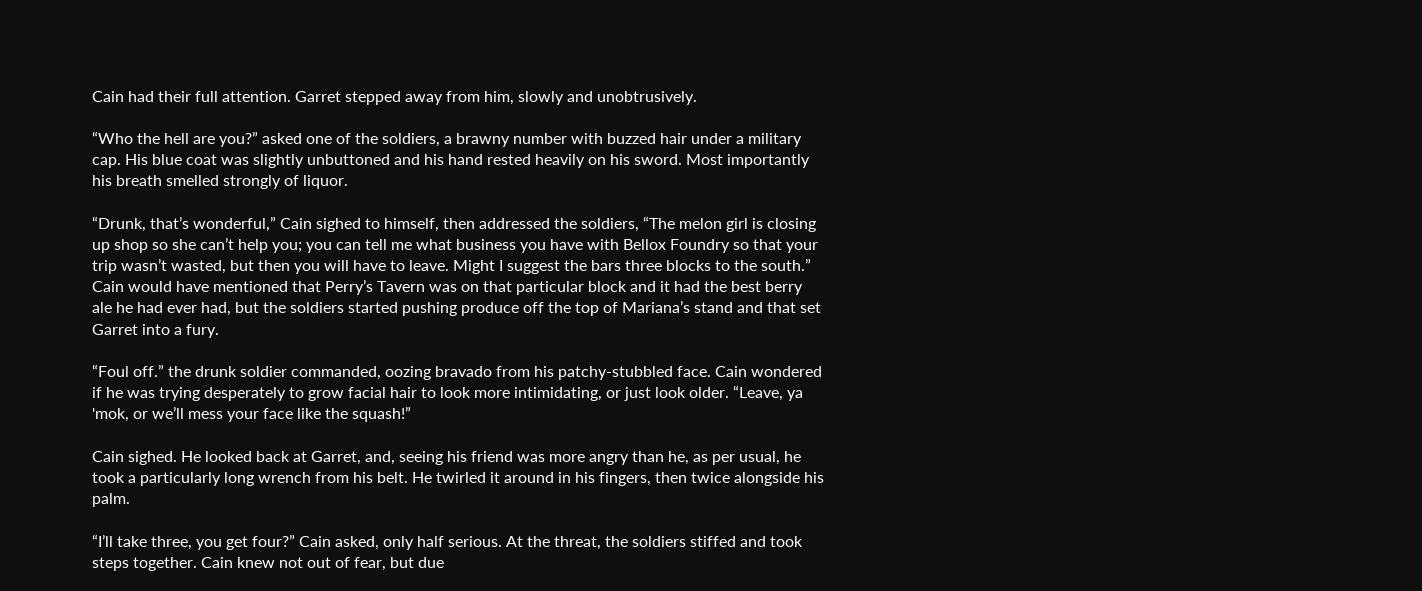Cain had their full attention. Garret stepped away from him, slowly and unobtrusively.

“Who the hell are you?” asked one of the soldiers, a brawny number with buzzed hair under a military cap. His blue coat was slightly unbuttoned and his hand rested heavily on his sword. Most importantly his breath smelled strongly of liquor.

“Drunk, that’s wonderful,” Cain sighed to himself, then addressed the soldiers, “The melon girl is closing up shop so she can’t help you; you can tell me what business you have with Bellox Foundry so that your trip wasn’t wasted, but then you will have to leave. Might I suggest the bars three blocks to the south.” Cain would have mentioned that Perry’s Tavern was on that particular block and it had the best berry ale he had ever had, but the soldiers started pushing produce off the top of Mariana’s stand and that set Garret into a fury.

“Foul off.” the drunk soldier commanded, oozing bravado from his patchy-stubbled face. Cain wondered if he was trying desperately to grow facial hair to look more intimidating, or just look older. “Leave, ya 'mok, or we’ll mess your face like the squash!”

Cain sighed. He looked back at Garret, and, seeing his friend was more angry than he, as per usual, he took a particularly long wrench from his belt. He twirled it around in his fingers, then twice alongside his palm.

“I’ll take three, you get four?” Cain asked, only half serious. At the threat, the soldiers stiffed and took steps together. Cain knew not out of fear, but due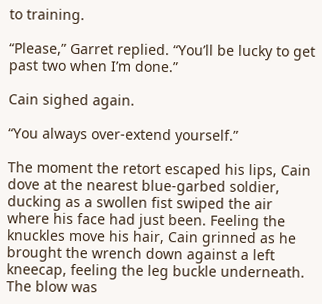to training.

“Please,” Garret replied. “You’ll be lucky to get past two when I’m done.”

Cain sighed again.

“You always over-extend yourself.”

The moment the retort escaped his lips, Cain dove at the nearest blue-garbed soldier, ducking as a swollen fist swiped the air where his face had just been. Feeling the knuckles move his hair, Cain grinned as he brought the wrench down against a left kneecap, feeling the leg buckle underneath. The blow was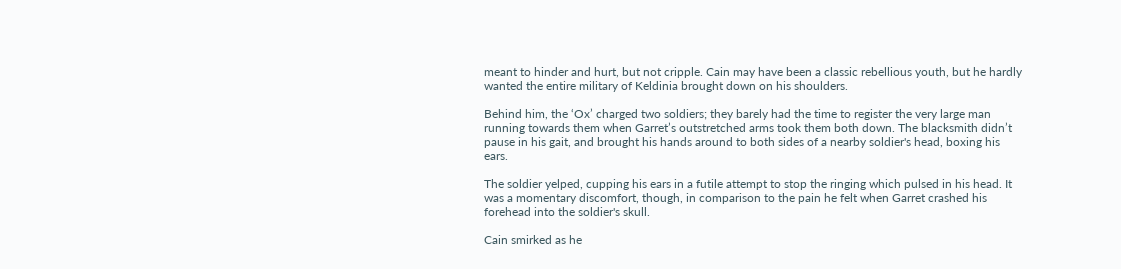meant to hinder and hurt, but not cripple. Cain may have been a classic rebellious youth, but he hardly wanted the entire military of Keldinia brought down on his shoulders.

Behind him, the ‘Ox’ charged two soldiers; they barely had the time to register the very large man running towards them when Garret’s outstretched arms took them both down. The blacksmith didn’t pause in his gait, and brought his hands around to both sides of a nearby soldier's head, boxing his ears.

The soldier yelped, cupping his ears in a futile attempt to stop the ringing which pulsed in his head. It was a momentary discomfort, though, in comparison to the pain he felt when Garret crashed his forehead into the soldier's skull.

Cain smirked as he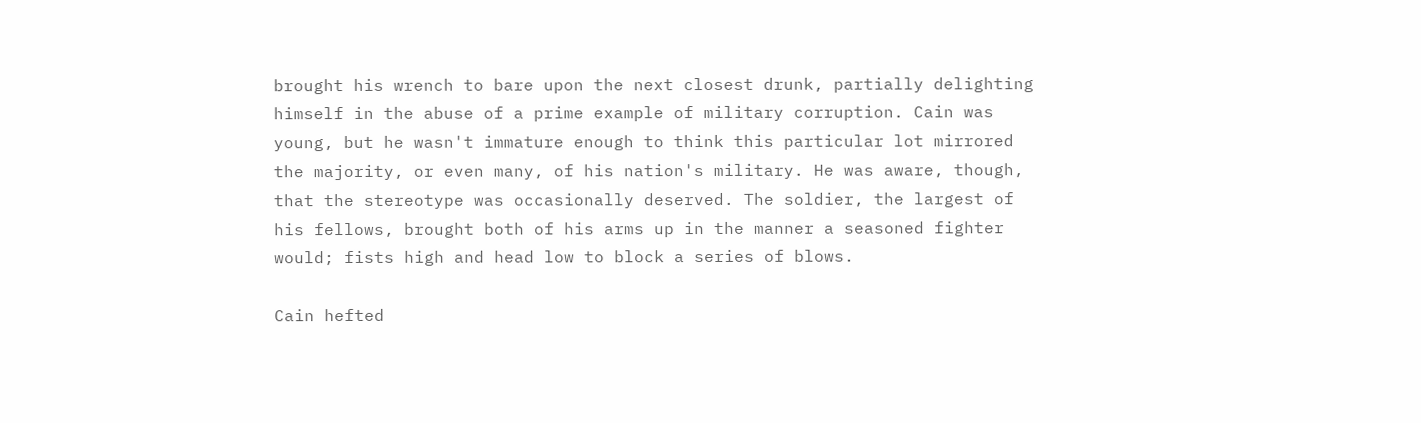brought his wrench to bare upon the next closest drunk, partially delighting himself in the abuse of a prime example of military corruption. Cain was young, but he wasn't immature enough to think this particular lot mirrored the majority, or even many, of his nation's military. He was aware, though, that the stereotype was occasionally deserved. The soldier, the largest of his fellows, brought both of his arms up in the manner a seasoned fighter would; fists high and head low to block a series of blows.

Cain hefted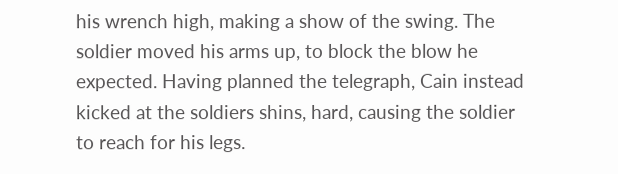his wrench high, making a show of the swing. The soldier moved his arms up, to block the blow he expected. Having planned the telegraph, Cain instead kicked at the soldiers shins, hard, causing the soldier to reach for his legs.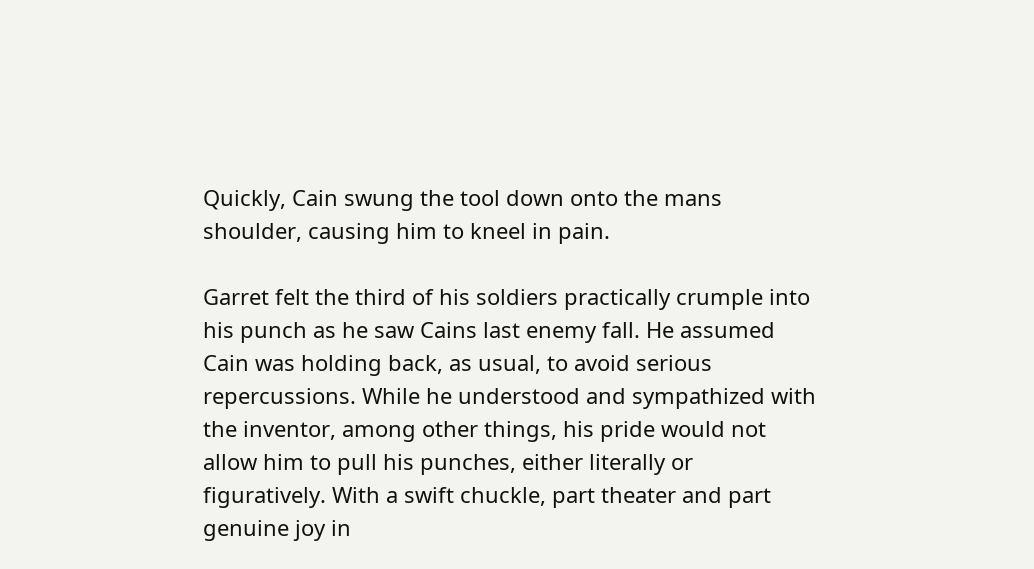Quickly, Cain swung the tool down onto the mans shoulder, causing him to kneel in pain.

Garret felt the third of his soldiers practically crumple into his punch as he saw Cains last enemy fall. He assumed Cain was holding back, as usual, to avoid serious repercussions. While he understood and sympathized with the inventor, among other things, his pride would not allow him to pull his punches, either literally or figuratively. With a swift chuckle, part theater and part genuine joy in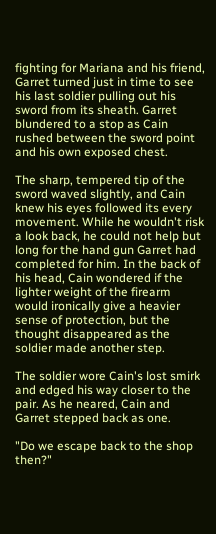fighting for Mariana and his friend, Garret turned just in time to see his last soldier pulling out his sword from its sheath. Garret blundered to a stop as Cain rushed between the sword point and his own exposed chest.

The sharp, tempered tip of the sword waved slightly, and Cain knew his eyes followed its every movement. While he wouldn't risk a look back, he could not help but long for the hand gun Garret had completed for him. In the back of his head, Cain wondered if the lighter weight of the firearm would ironically give a heavier sense of protection, but the thought disappeared as the soldier made another step.

The soldier wore Cain's lost smirk and edged his way closer to the pair. As he neared, Cain and Garret stepped back as one.

"Do we escape back to the shop then?"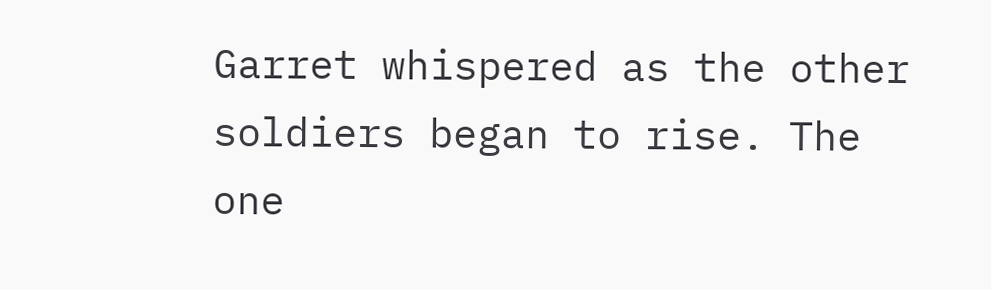Garret whispered as the other soldiers began to rise. The one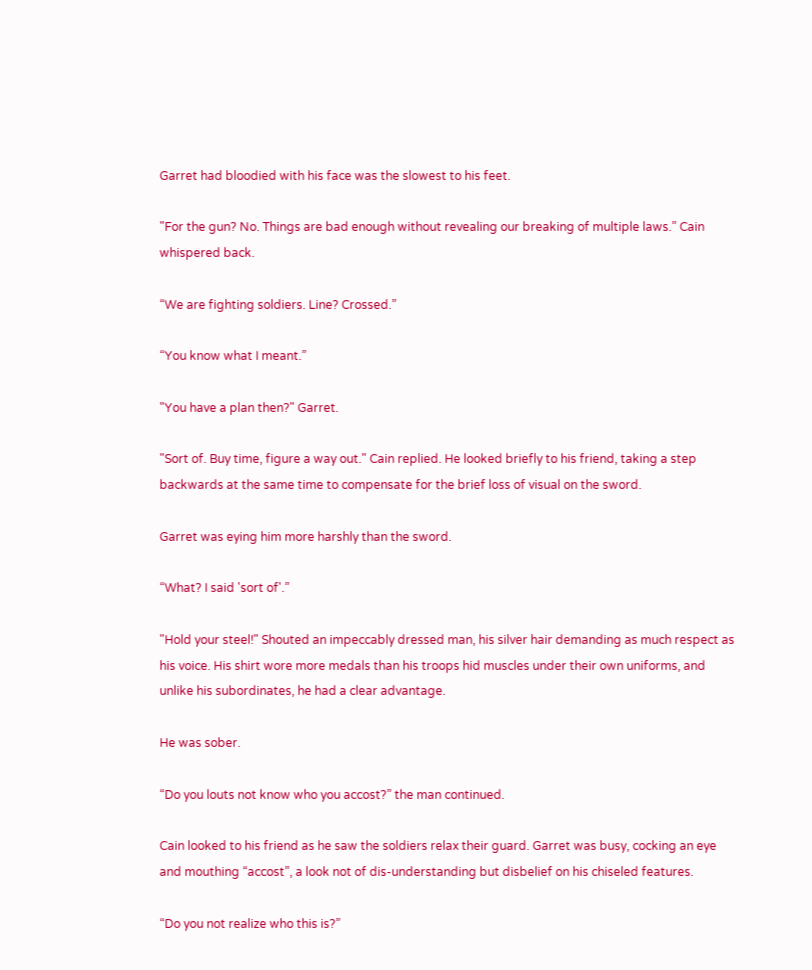Garret had bloodied with his face was the slowest to his feet.

"For the gun? No. Things are bad enough without revealing our breaking of multiple laws.” Cain whispered back.

“We are fighting soldiers. Line? Crossed.”

“You know what I meant.”

"You have a plan then?" Garret.

"Sort of. Buy time, figure a way out." Cain replied. He looked briefly to his friend, taking a step backwards at the same time to compensate for the brief loss of visual on the sword.

Garret was eying him more harshly than the sword.

“What? I said 'sort of'.”

"Hold your steel!" Shouted an impeccably dressed man, his silver hair demanding as much respect as his voice. His shirt wore more medals than his troops hid muscles under their own uniforms, and unlike his subordinates, he had a clear advantage.

He was sober.

“Do you louts not know who you accost?” the man continued.

Cain looked to his friend as he saw the soldiers relax their guard. Garret was busy, cocking an eye and mouthing “accost”, a look not of dis-understanding but disbelief on his chiseled features.

“Do you not realize who this is?”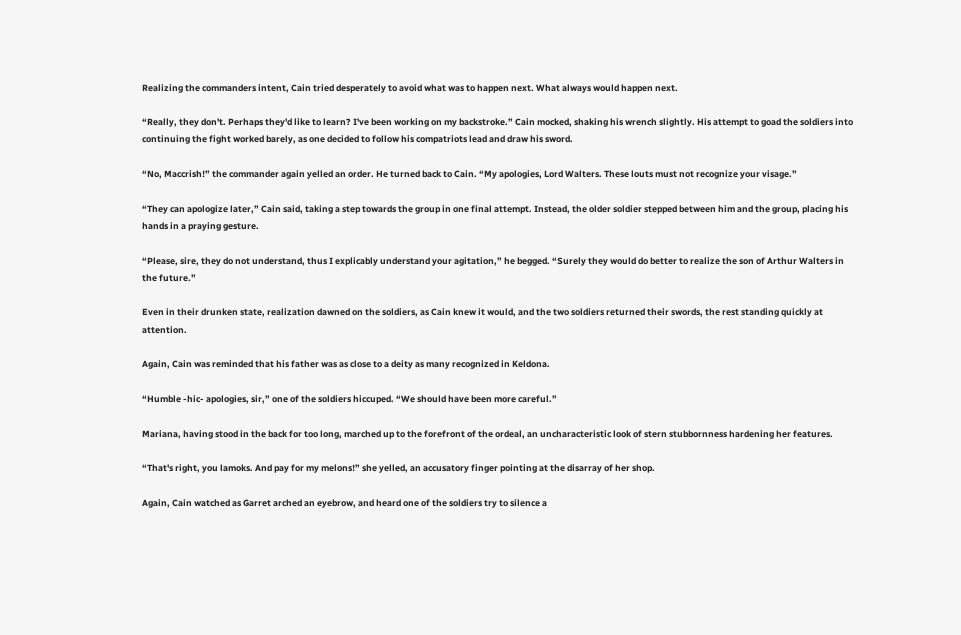Realizing the commanders intent, Cain tried desperately to avoid what was to happen next. What always would happen next.

“Really, they don't. Perhaps they'd like to learn? I've been working on my backstroke.” Cain mocked, shaking his wrench slightly. His attempt to goad the soldiers into continuing the fight worked barely, as one decided to follow his compatriots lead and draw his sword.

“No, Maccrish!” the commander again yelled an order. He turned back to Cain. “My apologies, Lord Walters. These louts must not recognize your visage.”

“They can apologize later,” Cain said, taking a step towards the group in one final attempt. Instead, the older soldier stepped between him and the group, placing his hands in a praying gesture.

“Please, sire, they do not understand, thus I explicably understand your agitation,” he begged. “Surely they would do better to realize the son of Arthur Walters in the future.”

Even in their drunken state, realization dawned on the soldiers, as Cain knew it would, and the two soldiers returned their swords, the rest standing quickly at attention.

Again, Cain was reminded that his father was as close to a deity as many recognized in Keldona.

“Humble -hic- apologies, sir,” one of the soldiers hiccuped. “We should have been more careful.”

Mariana, having stood in the back for too long, marched up to the forefront of the ordeal, an uncharacteristic look of stern stubbornness hardening her features.

“That's right, you lamoks. And pay for my melons!” she yelled, an accusatory finger pointing at the disarray of her shop.

Again, Cain watched as Garret arched an eyebrow, and heard one of the soldiers try to silence a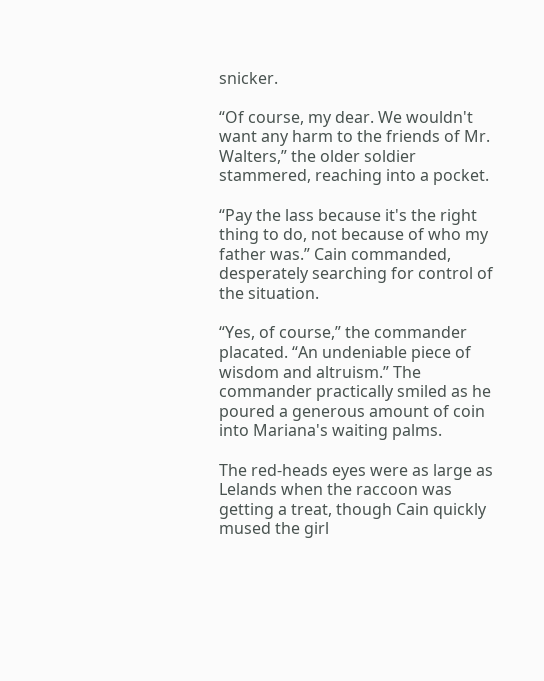snicker.

“Of course, my dear. We wouldn't want any harm to the friends of Mr. Walters,” the older soldier stammered, reaching into a pocket.

“Pay the lass because it's the right thing to do, not because of who my father was.” Cain commanded, desperately searching for control of the situation.

“Yes, of course,” the commander placated. “An undeniable piece of wisdom and altruism.” The commander practically smiled as he poured a generous amount of coin into Mariana's waiting palms.

The red-heads eyes were as large as Lelands when the raccoon was getting a treat, though Cain quickly mused the girl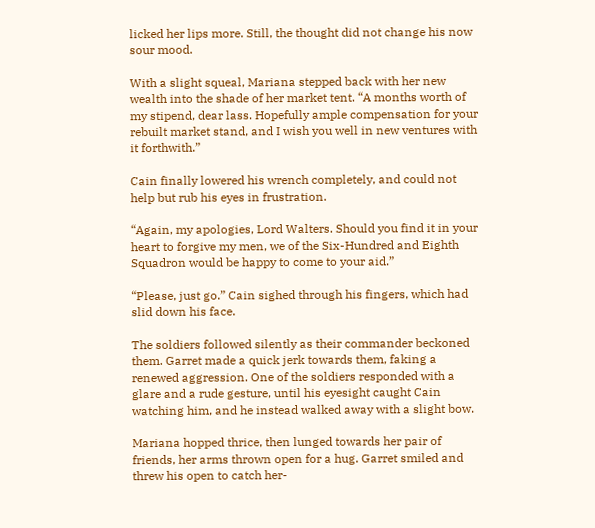licked her lips more. Still, the thought did not change his now sour mood.

With a slight squeal, Mariana stepped back with her new wealth into the shade of her market tent. “A months worth of my stipend, dear lass. Hopefully ample compensation for your rebuilt market stand, and I wish you well in new ventures with it forthwith.”

Cain finally lowered his wrench completely, and could not help but rub his eyes in frustration.

“Again, my apologies, Lord Walters. Should you find it in your heart to forgive my men, we of the Six-Hundred and Eighth Squadron would be happy to come to your aid.”

“Please, just go.” Cain sighed through his fingers, which had slid down his face.

The soldiers followed silently as their commander beckoned them. Garret made a quick jerk towards them, faking a renewed aggression. One of the soldiers responded with a glare and a rude gesture, until his eyesight caught Cain watching him, and he instead walked away with a slight bow.

Mariana hopped thrice, then lunged towards her pair of friends, her arms thrown open for a hug. Garret smiled and threw his open to catch her-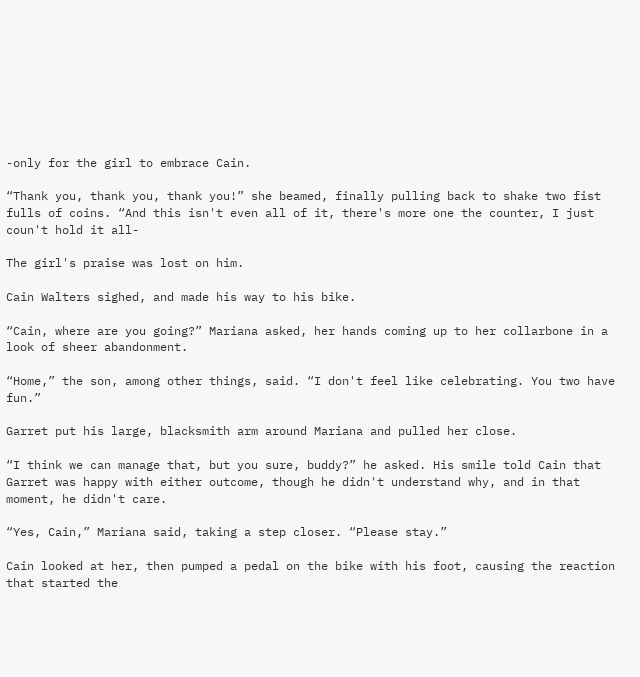-only for the girl to embrace Cain.

“Thank you, thank you, thank you!” she beamed, finally pulling back to shake two fist fulls of coins. “And this isn't even all of it, there's more one the counter, I just coun't hold it all-

The girl's praise was lost on him.

Cain Walters sighed, and made his way to his bike.

“Cain, where are you going?” Mariana asked, her hands coming up to her collarbone in a look of sheer abandonment.

“Home,” the son, among other things, said. “I don't feel like celebrating. You two have fun.”

Garret put his large, blacksmith arm around Mariana and pulled her close.

“I think we can manage that, but you sure, buddy?” he asked. His smile told Cain that Garret was happy with either outcome, though he didn't understand why, and in that moment, he didn't care.

“Yes, Cain,” Mariana said, taking a step closer. “Please stay.”

Cain looked at her, then pumped a pedal on the bike with his foot, causing the reaction that started the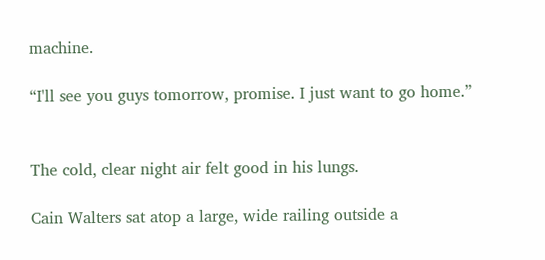machine.

“I'll see you guys tomorrow, promise. I just want to go home.”


The cold, clear night air felt good in his lungs.

Cain Walters sat atop a large, wide railing outside a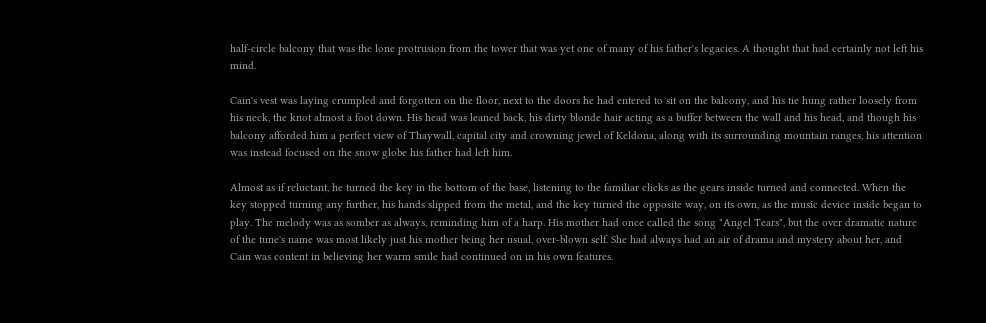half-circle balcony that was the lone protrusion from the tower that was yet one of many of his father's legacies. A thought that had certainly not left his mind.

Cain's vest was laying crumpled and forgotten on the floor, next to the doors he had entered to sit on the balcony, and his tie hung rather loosely from his neck, the knot almost a foot down. His head was leaned back, his dirty blonde hair acting as a buffer between the wall and his head, and though his balcony afforded him a perfect view of Thaywall, capital city and crowning jewel of Keldona, along with its surrounding mountain ranges, his attention was instead focused on the snow globe his father had left him.

Almost as if reluctant, he turned the key in the bottom of the base, listening to the familiar clicks as the gears inside turned and connected. When the key stopped turning any further, his hands slipped from the metal, and the key turned the opposite way, on its own, as the music device inside began to play. The melody was as somber as always, reminding him of a harp. His mother had once called the song "Angel Tears", but the over dramatic nature of the tune's name was most likely just his mother being her usual, over-blown self. She had always had an air of drama and mystery about her, and Cain was content in believing her warm smile had continued on in his own features.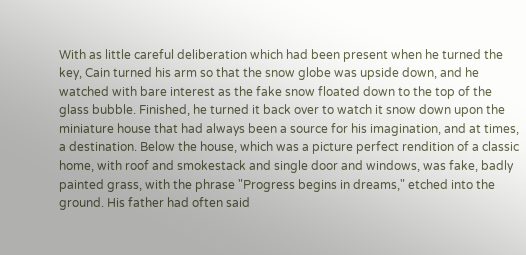With as little careful deliberation which had been present when he turned the key, Cain turned his arm so that the snow globe was upside down, and he watched with bare interest as the fake snow floated down to the top of the glass bubble. Finished, he turned it back over to watch it snow down upon the miniature house that had always been a source for his imagination, and at times, a destination. Below the house, which was a picture perfect rendition of a classic home, with roof and smokestack and single door and windows, was fake, badly painted grass, with the phrase "Progress begins in dreams," etched into the ground. His father had often said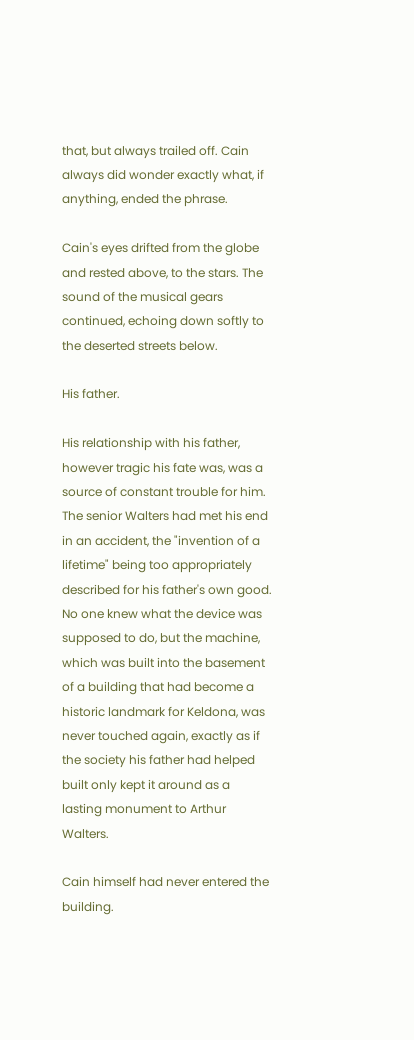that, but always trailed off. Cain always did wonder exactly what, if anything, ended the phrase.

Cain's eyes drifted from the globe and rested above, to the stars. The sound of the musical gears continued, echoing down softly to the deserted streets below.

His father.

His relationship with his father, however tragic his fate was, was a source of constant trouble for him. The senior Walters had met his end in an accident, the "invention of a lifetime" being too appropriately described for his father's own good. No one knew what the device was supposed to do, but the machine, which was built into the basement of a building that had become a historic landmark for Keldona, was never touched again, exactly as if the society his father had helped built only kept it around as a lasting monument to Arthur Walters.

Cain himself had never entered the building.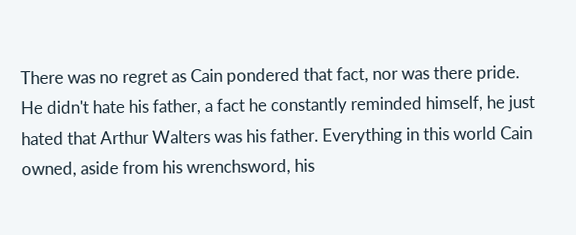There was no regret as Cain pondered that fact, nor was there pride. He didn't hate his father, a fact he constantly reminded himself, he just hated that Arthur Walters was his father. Everything in this world Cain owned, aside from his wrenchsword, his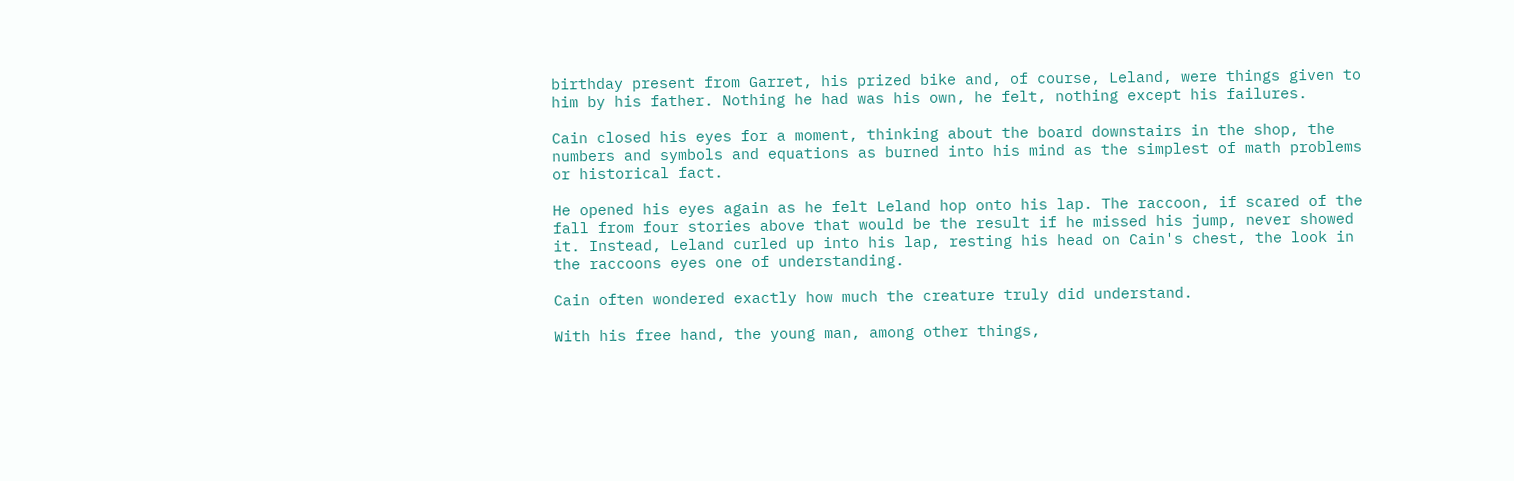birthday present from Garret, his prized bike and, of course, Leland, were things given to him by his father. Nothing he had was his own, he felt, nothing except his failures.

Cain closed his eyes for a moment, thinking about the board downstairs in the shop, the numbers and symbols and equations as burned into his mind as the simplest of math problems or historical fact.

He opened his eyes again as he felt Leland hop onto his lap. The raccoon, if scared of the fall from four stories above that would be the result if he missed his jump, never showed it. Instead, Leland curled up into his lap, resting his head on Cain's chest, the look in the raccoons eyes one of understanding.

Cain often wondered exactly how much the creature truly did understand.

With his free hand, the young man, among other things,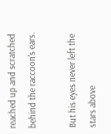reached up and scratched behind the raccoon's ears.

But his eyes never left the stars above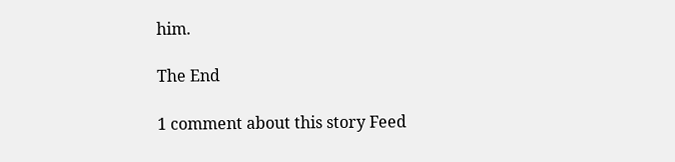him.

The End

1 comment about this story Feed